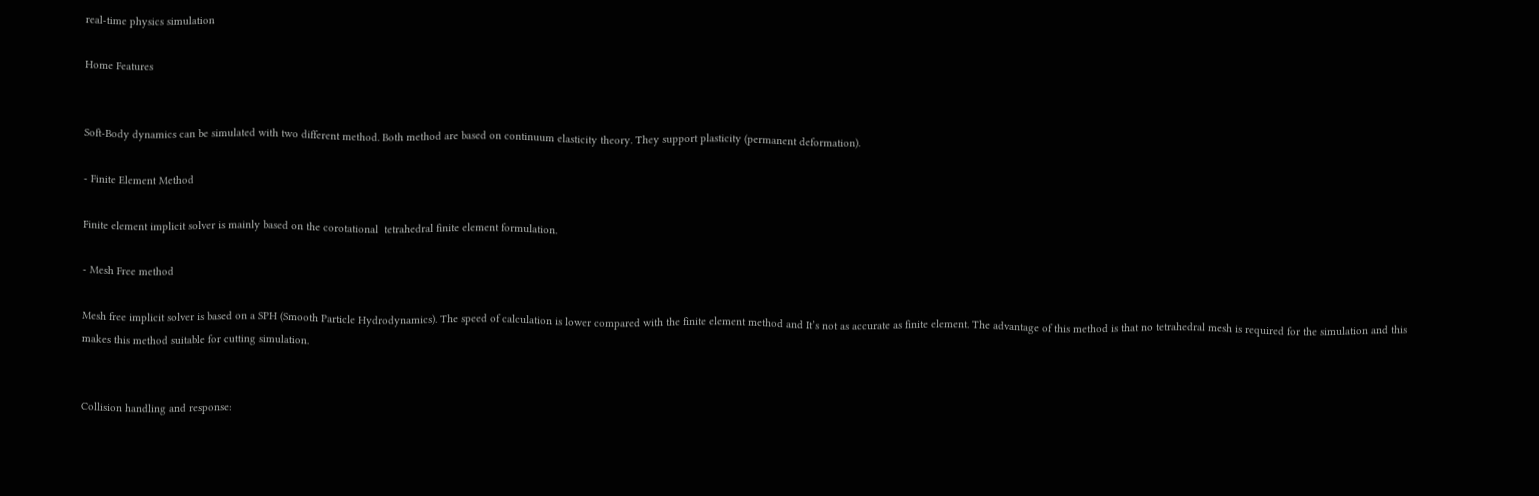real-time physics simulation

Home Features


Soft-Body dynamics can be simulated with two different method. Both method are based on continuum elasticity theory. They support plasticity (permanent deformation).

- Finite Element Method

Finite element implicit solver is mainly based on the corotational  tetrahedral finite element formulation.

- Mesh Free method

Mesh free implicit solver is based on a SPH (Smooth Particle Hydrodynamics). The speed of calculation is lower compared with the finite element method and It’s not as accurate as finite element. The advantage of this method is that no tetrahedral mesh is required for the simulation and this makes this method suitable for cutting simulation.


Collision handling and response: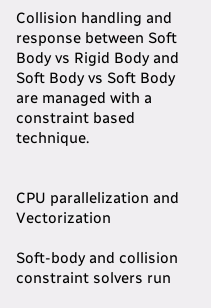Collision handling and response between Soft Body vs Rigid Body and Soft Body vs Soft Body are managed with a constraint based technique.


CPU parallelization and Vectorization

Soft-body and collision constraint solvers run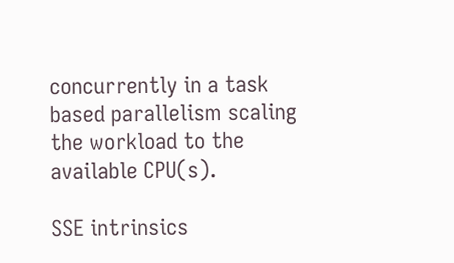concurrently in a task based parallelism scaling the workload to the available CPU(s).

SSE intrinsics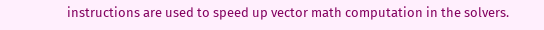instructions are used to speed up vector math computation in the solvers.